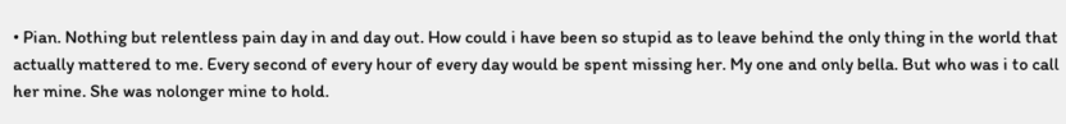• Pian. Nothing but relentless pain day in and day out. How could i have been so stupid as to leave behind the only thing in the world that actually mattered to me. Every second of every hour of every day would be spent missing her. My one and only bella. But who was i to call her mine. She was nolonger mine to hold.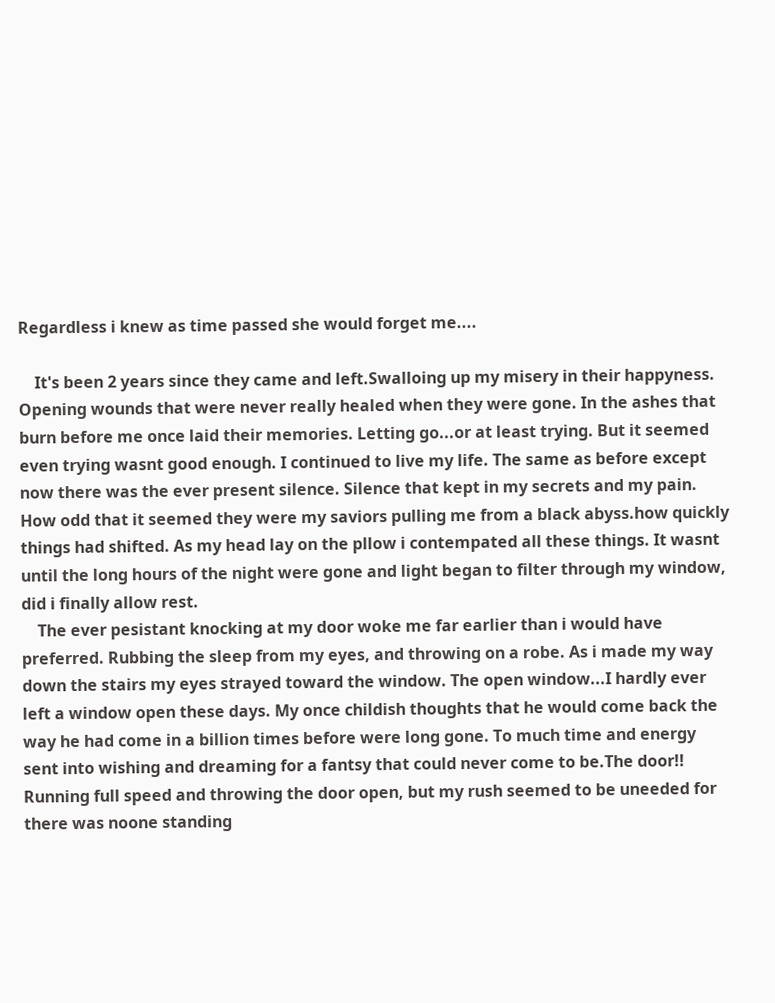Regardless i knew as time passed she would forget me....

    It's been 2 years since they came and left.Swalloing up my misery in their happyness. Opening wounds that were never really healed when they were gone. In the ashes that burn before me once laid their memories. Letting go...or at least trying. But it seemed even trying wasnt good enough. I continued to live my life. The same as before except now there was the ever present silence. Silence that kept in my secrets and my pain. How odd that it seemed they were my saviors pulling me from a black abyss.how quickly things had shifted. As my head lay on the pllow i contempated all these things. It wasnt until the long hours of the night were gone and light began to filter through my window, did i finally allow rest.
    The ever pesistant knocking at my door woke me far earlier than i would have preferred. Rubbing the sleep from my eyes, and throwing on a robe. As i made my way down the stairs my eyes strayed toward the window. The open window...I hardly ever left a window open these days. My once childish thoughts that he would come back the way he had come in a billion times before were long gone. To much time and energy sent into wishing and dreaming for a fantsy that could never come to be.The door!! Running full speed and throwing the door open, but my rush seemed to be uneeded for there was noone standing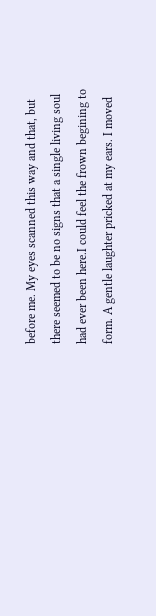before me. My eyes scanned this way and that, but there seemed to be no signs that a single living soul had ever been here.I could feel the frown begining to form. A gentle laughter pricked at my ears. I moved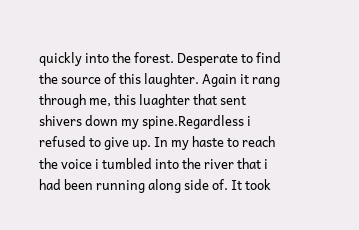quickly into the forest. Desperate to find the source of this laughter. Again it rang through me, this luaghter that sent shivers down my spine.Regardless i refused to give up. In my haste to reach the voice i tumbled into the river that i had been running along side of. It took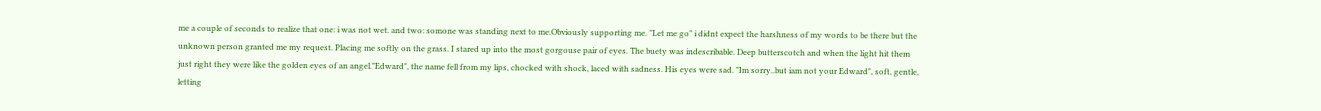me a couple of seconds to realize that one: i was not wet. and two: somone was standing next to me.Obviously supporting me. "Let me go" i didnt expect the harshness of my words to be there but the unknown person granted me my request. Placing me softly on the grass. I stared up into the most gorgouse pair of eyes. The buety was indescribable. Deep butterscotch and when the light hit them just right they were like the golden eyes of an angel."Edward", the name fell from my lips, chocked with shock, laced with sadness. His eyes were sad. "Im sorry..but iam not your Edward", soft, gentle, letting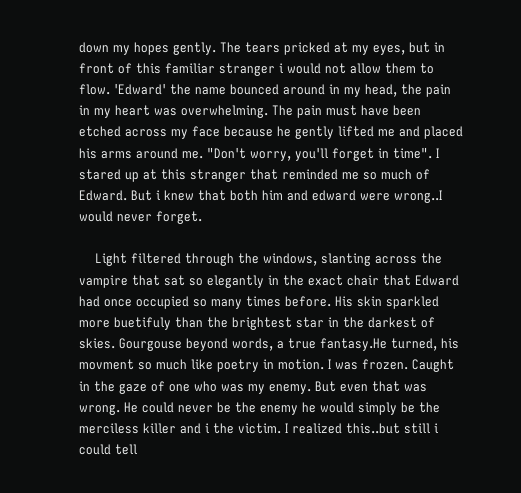down my hopes gently. The tears pricked at my eyes, but in front of this familiar stranger i would not allow them to flow. 'Edward' the name bounced around in my head, the pain in my heart was overwhelming. The pain must have been etched across my face because he gently lifted me and placed his arms around me. "Don't worry, you'll forget in time". I stared up at this stranger that reminded me so much of Edward. But i knew that both him and edward were wrong..I would never forget.

    Light filtered through the windows, slanting across the vampire that sat so elegantly in the exact chair that Edward had once occupied so many times before. His skin sparkled more buetifuly than the brightest star in the darkest of skies. Gourgouse beyond words, a true fantasy.He turned, his movment so much like poetry in motion. I was frozen. Caught in the gaze of one who was my enemy. But even that was wrong. He could never be the enemy he would simply be the merciless killer and i the victim. I realized this..but still i could tell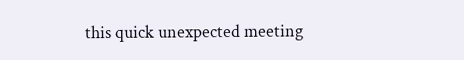this quick unexpected meeting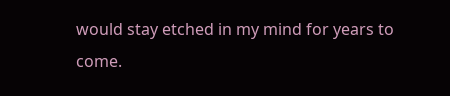would stay etched in my mind for years to come.